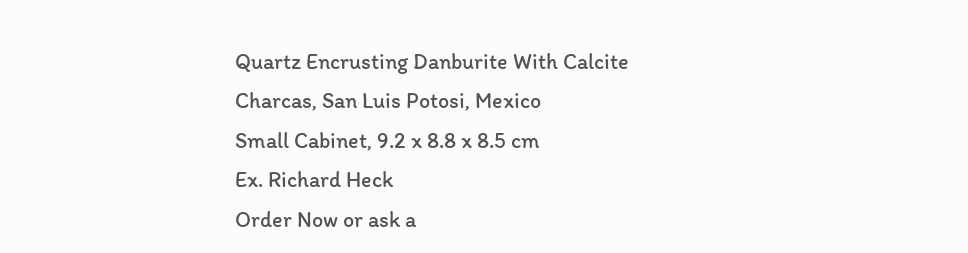Quartz Encrusting Danburite With Calcite
Charcas, San Luis Potosi, Mexico
Small Cabinet, 9.2 x 8.8 x 8.5 cm
Ex. Richard Heck
Order Now or ask a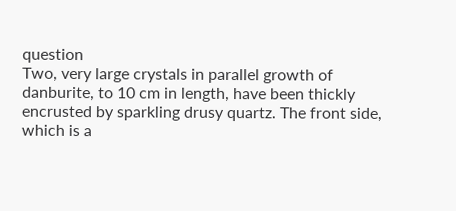question
Two, very large crystals in parallel growth of danburite, to 10 cm in length, have been thickly encrusted by sparkling drusy quartz. The front side, which is a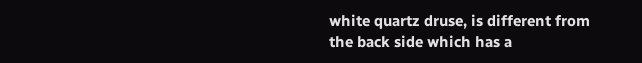white quartz druse, is different from the back side which has a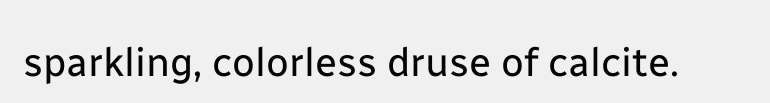sparkling, colorless druse of calcite.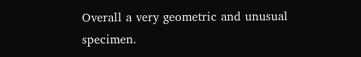Overall a very geometric and unusual specimen.